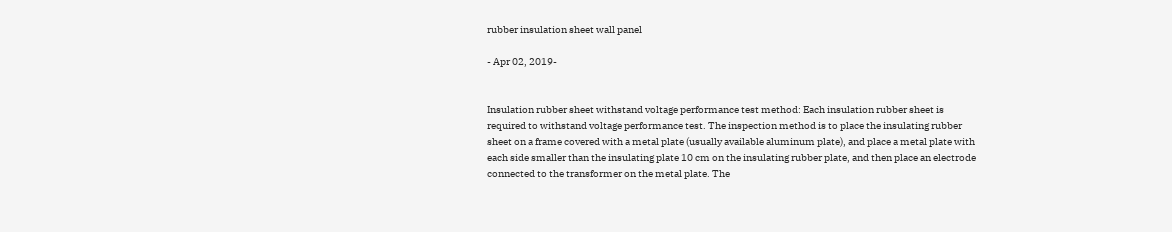rubber insulation sheet wall panel

- Apr 02, 2019-


Insulation rubber sheet withstand voltage performance test method: Each insulation rubber sheet is required to withstand voltage performance test. The inspection method is to place the insulating rubber sheet on a frame covered with a metal plate (usually available aluminum plate), and place a metal plate with each side smaller than the insulating plate 10 cm on the insulating rubber plate, and then place an electrode connected to the transformer on the metal plate. The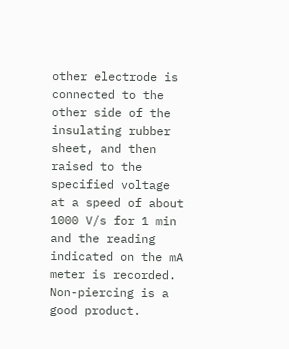other electrode is connected to the other side of the insulating rubber sheet, and then raised to the specified voltage at a speed of about 1000 V/s for 1 min and the reading indicated on the mA meter is recorded. Non-piercing is a good product.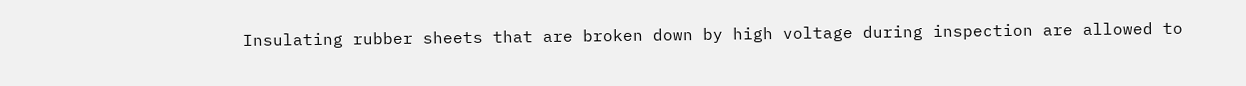Insulating rubber sheets that are broken down by high voltage during inspection are allowed to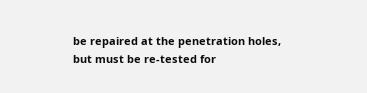be repaired at the penetration holes, but must be re-tested for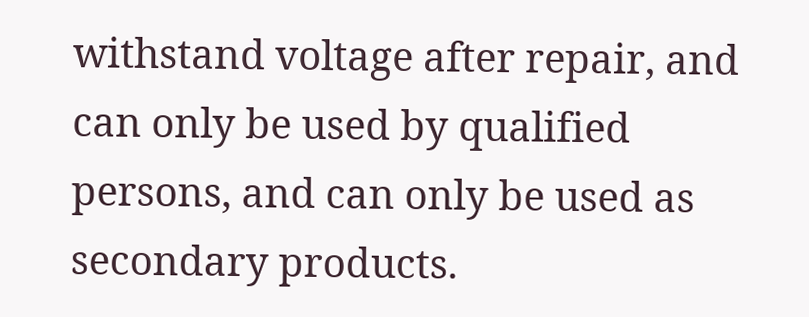withstand voltage after repair, and can only be used by qualified persons, and can only be used as secondary products.